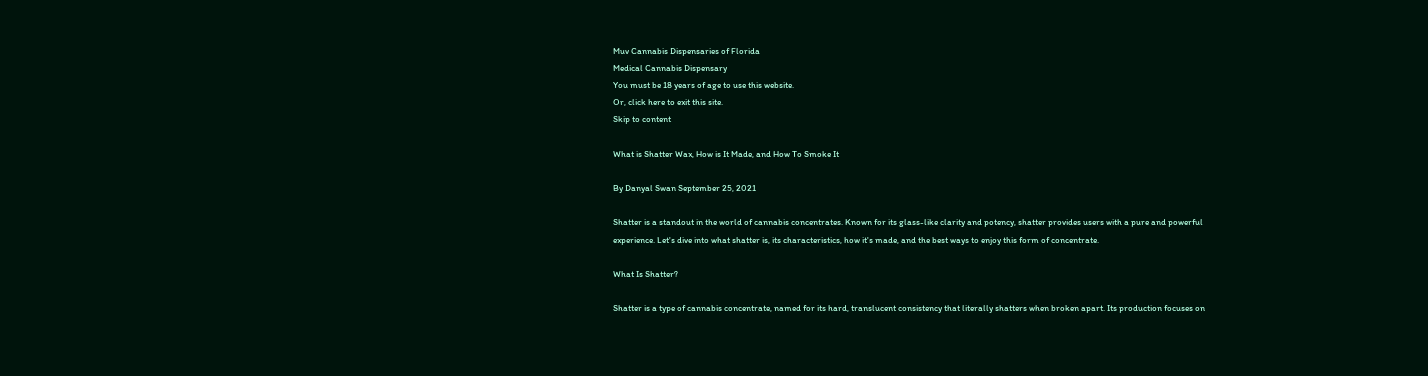Muv Cannabis Dispensaries of Florida
Medical Cannabis Dispensary
You must be 18 years of age to use this website.
Or, click here to exit this site.
Skip to content

What is Shatter Wax, How is It Made, and How To Smoke It

By Danyal Swan September 25, 2021

Shatter is a standout in the world of cannabis concentrates. Known for its glass-like clarity and potency, shatter provides users with a pure and powerful experience. Let's dive into what shatter is, its characteristics, how it's made, and the best ways to enjoy this form of concentrate.

What Is Shatter?

Shatter is a type of cannabis concentrate, named for its hard, translucent consistency that literally shatters when broken apart. Its production focuses on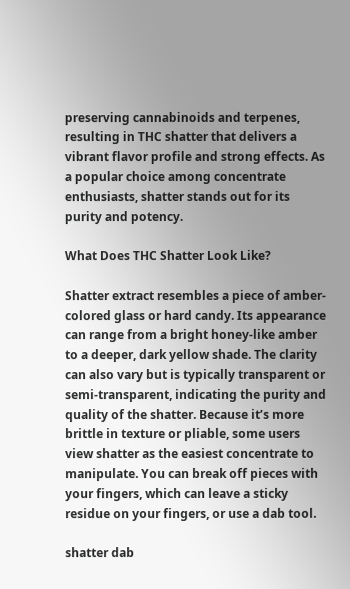preserving cannabinoids and terpenes, resulting in THC shatter that delivers a vibrant flavor profile and strong effects. As a popular choice among concentrate enthusiasts, shatter stands out for its purity and potency.

What Does THC Shatter Look Like?

Shatter extract resembles a piece of amber-colored glass or hard candy. Its appearance can range from a bright honey-like amber to a deeper, dark yellow shade. The clarity can also vary but is typically transparent or semi-transparent, indicating the purity and quality of the shatter. Because it’s more brittle in texture or pliable, some users view shatter as the easiest concentrate to manipulate. You can break off pieces with your fingers, which can leave a sticky residue on your fingers, or use a dab tool.

shatter dab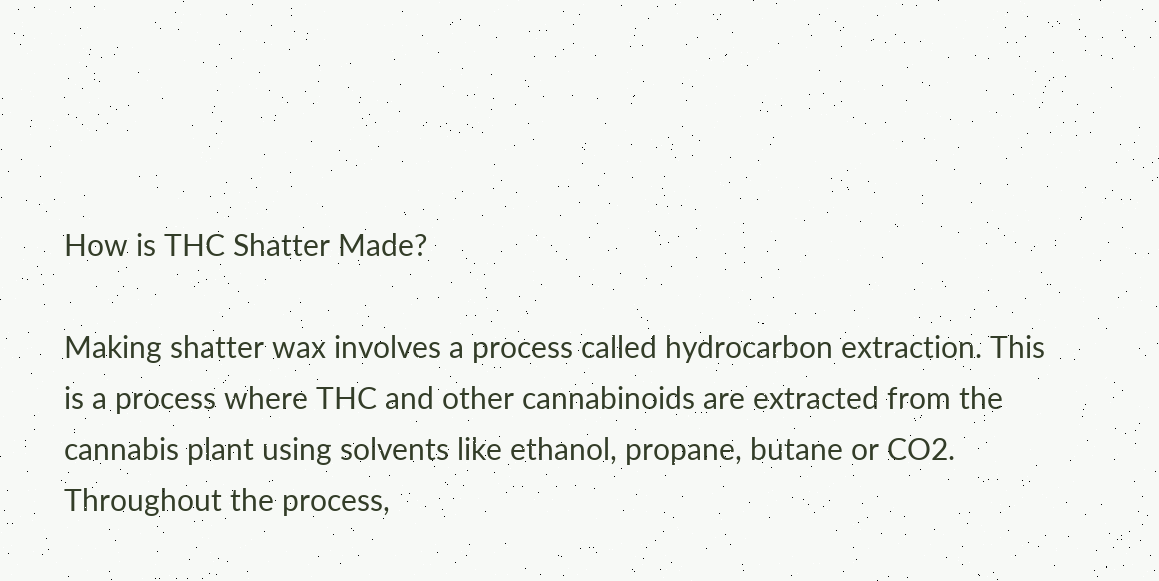How is THC Shatter Made?

Making shatter wax involves a process called hydrocarbon extraction. This is a process where THC and other cannabinoids are extracted from the cannabis plant using solvents like ethanol, propane, butane or CO2. Throughout the process,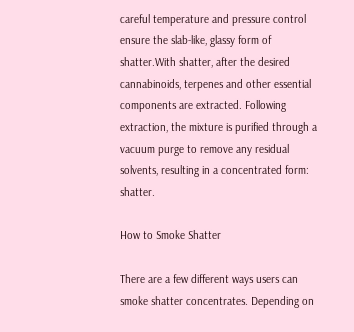careful temperature and pressure control ensure the slab-like, glassy form of shatter.With shatter, after the desired cannabinoids, terpenes and other essential components are extracted. Following extraction, the mixture is purified through a vacuum purge to remove any residual solvents, resulting in a concentrated form: shatter.

How to Smoke Shatter

There are a few different ways users can smoke shatter concentrates. Depending on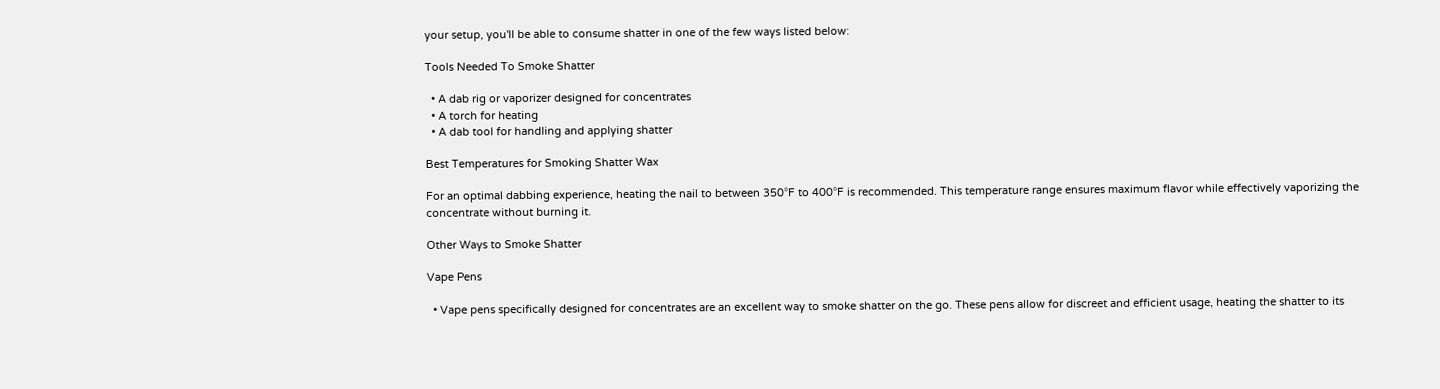your setup, you'll be able to consume shatter in one of the few ways listed below:

Tools Needed To Smoke Shatter

  • A dab rig or vaporizer designed for concentrates
  • A torch for heating
  • A dab tool for handling and applying shatter

Best Temperatures for Smoking Shatter Wax

For an optimal dabbing experience, heating the nail to between 350°F to 400°F is recommended. This temperature range ensures maximum flavor while effectively vaporizing the concentrate without burning it.

Other Ways to Smoke Shatter

Vape Pens

  • Vape pens specifically designed for concentrates are an excellent way to smoke shatter on the go. These pens allow for discreet and efficient usage, heating the shatter to its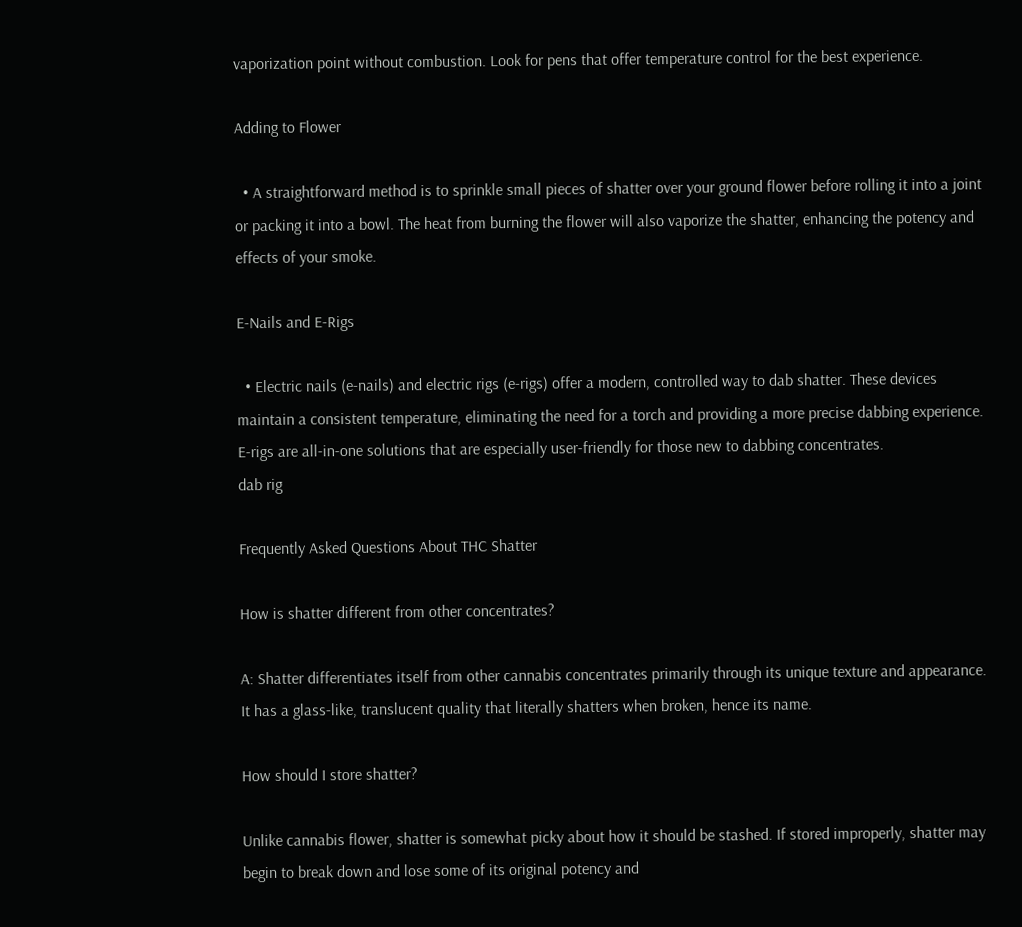vaporization point without combustion. Look for pens that offer temperature control for the best experience.

Adding to Flower

  • A straightforward method is to sprinkle small pieces of shatter over your ground flower before rolling it into a joint or packing it into a bowl. The heat from burning the flower will also vaporize the shatter, enhancing the potency and effects of your smoke.

E-Nails and E-Rigs

  • Electric nails (e-nails) and electric rigs (e-rigs) offer a modern, controlled way to dab shatter. These devices maintain a consistent temperature, eliminating the need for a torch and providing a more precise dabbing experience. E-rigs are all-in-one solutions that are especially user-friendly for those new to dabbing concentrates.
dab rig

Frequently Asked Questions About THC Shatter

How is shatter different from other concentrates?

A: Shatter differentiates itself from other cannabis concentrates primarily through its unique texture and appearance. It has a glass-like, translucent quality that literally shatters when broken, hence its name.

How should I store shatter?

Unlike cannabis flower, shatter is somewhat picky about how it should be stashed. If stored improperly, shatter may begin to break down and lose some of its original potency and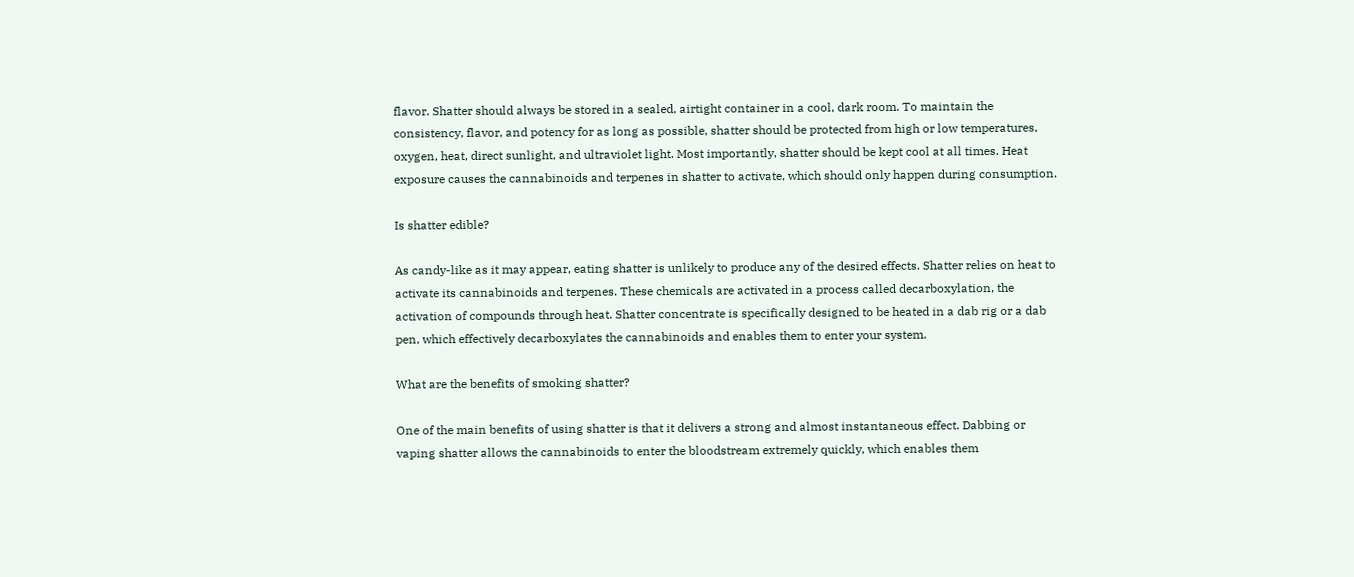flavor. Shatter should always be stored in a sealed, airtight container in a cool, dark room. To maintain the consistency, flavor, and potency for as long as possible, shatter should be protected from high or low temperatures, oxygen, heat, direct sunlight, and ultraviolet light. Most importantly, shatter should be kept cool at all times. Heat exposure causes the cannabinoids and terpenes in shatter to activate, which should only happen during consumption.

Is shatter edible?

As candy-like as it may appear, eating shatter is unlikely to produce any of the desired effects. Shatter relies on heat to activate its cannabinoids and terpenes. These chemicals are activated in a process called decarboxylation, the activation of compounds through heat. Shatter concentrate is specifically designed to be heated in a dab rig or a dab pen, which effectively decarboxylates the cannabinoids and enables them to enter your system.

What are the benefits of smoking shatter?

One of the main benefits of using shatter is that it delivers a strong and almost instantaneous effect. Dabbing or vaping shatter allows the cannabinoids to enter the bloodstream extremely quickly, which enables them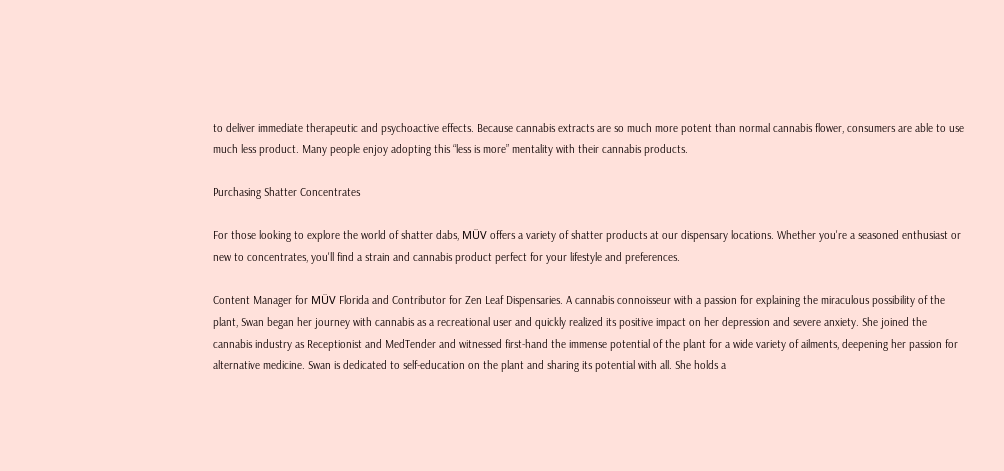to deliver immediate therapeutic and psychoactive effects. Because cannabis extracts are so much more potent than normal cannabis flower, consumers are able to use much less product. Many people enjoy adopting this “less is more” mentality with their cannabis products.

Purchasing Shatter Concentrates

For those looking to explore the world of shatter dabs, MÜV offers a variety of shatter products at our dispensary locations. Whether you're a seasoned enthusiast or new to concentrates, you'll find a strain and cannabis product perfect for your lifestyle and preferences.

Content Manager for MÜV Florida and Contributor for Zen Leaf Dispensaries. A cannabis connoisseur with a passion for explaining the miraculous possibility of the plant, Swan began her journey with cannabis as a recreational user and quickly realized its positive impact on her depression and severe anxiety. She joined the cannabis industry as Receptionist and MedTender and witnessed first-hand the immense potential of the plant for a wide variety of ailments, deepening her passion for alternative medicine. Swan is dedicated to self-education on the plant and sharing its potential with all. She holds a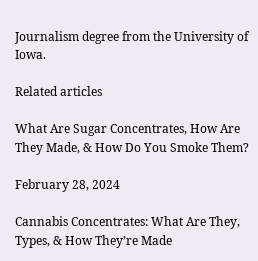Journalism degree from the University of Iowa.

Related articles

What Are Sugar Concentrates, How Are They Made, & How Do You Smoke Them?

February 28, 2024

Cannabis Concentrates: What Are They, Types, & How They’re Made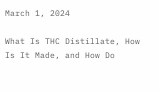March 1, 2024

What Is THC Distillate, How Is It Made, and How Do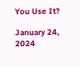You Use It?

January 24, 2024